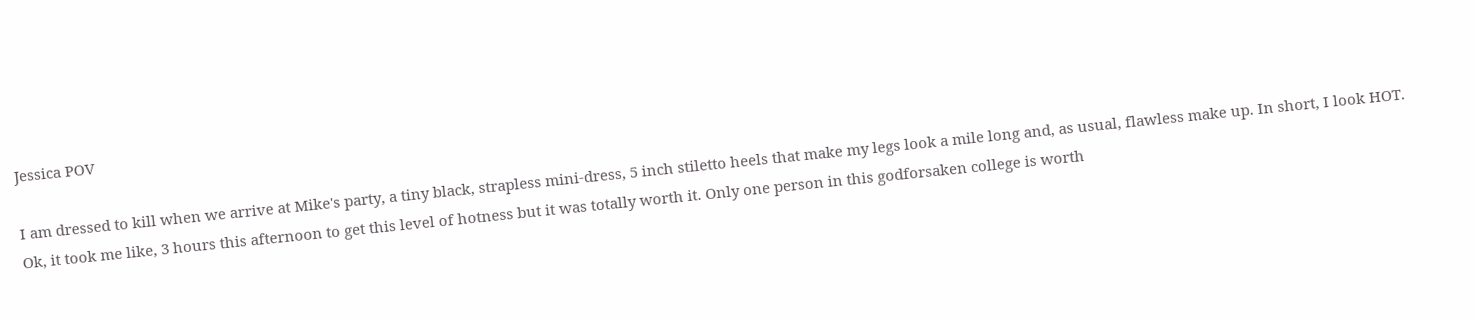Jessica POV

I am dressed to kill when we arrive at Mike's party, a tiny black, strapless mini-dress, 5 inch stiletto heels that make my legs look a mile long and, as usual, flawless make up. In short, I look HOT. Ok, it took me like, 3 hours this afternoon to get this level of hotness but it was totally worth it. Only one person in this godforsaken college is worth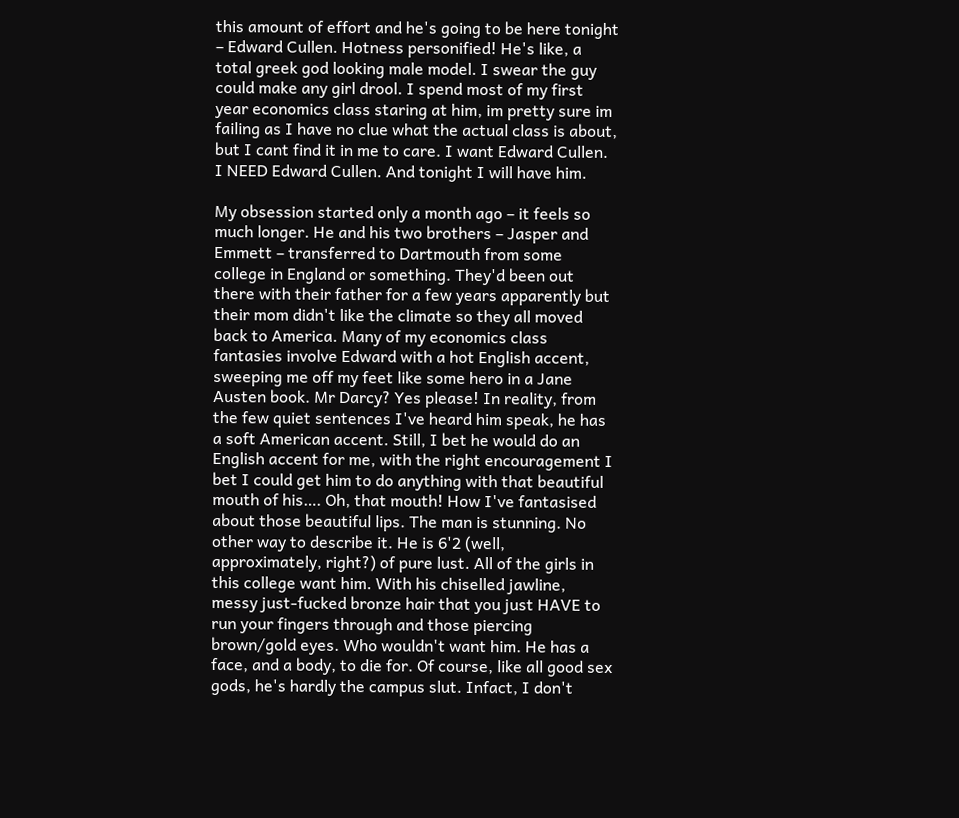this amount of effort and he's going to be here tonight – Edward Cullen. Hotness personified! He's like, a total greek god looking male model. I swear the guy could make any girl drool. I spend most of my first year economics class staring at him, im pretty sure im failing as I have no clue what the actual class is about, but I cant find it in me to care. I want Edward Cullen. I NEED Edward Cullen. And tonight I will have him.

My obsession started only a month ago – it feels so much longer. He and his two brothers – Jasper and Emmett – transferred to Dartmouth from some college in England or something. They'd been out there with their father for a few years apparently but their mom didn't like the climate so they all moved back to America. Many of my economics class fantasies involve Edward with a hot English accent, sweeping me off my feet like some hero in a Jane Austen book. Mr Darcy? Yes please! In reality, from the few quiet sentences I've heard him speak, he has a soft American accent. Still, I bet he would do an English accent for me, with the right encouragement I bet I could get him to do anything with that beautiful mouth of his…. Oh, that mouth! How I've fantasised about those beautiful lips. The man is stunning. No other way to describe it. He is 6'2 (well, approximately, right?) of pure lust. All of the girls in this college want him. With his chiselled jawline, messy just-fucked bronze hair that you just HAVE to run your fingers through and those piercing brown/gold eyes. Who wouldn't want him. He has a face, and a body, to die for. Of course, like all good sex gods, he's hardly the campus slut. Infact, I don't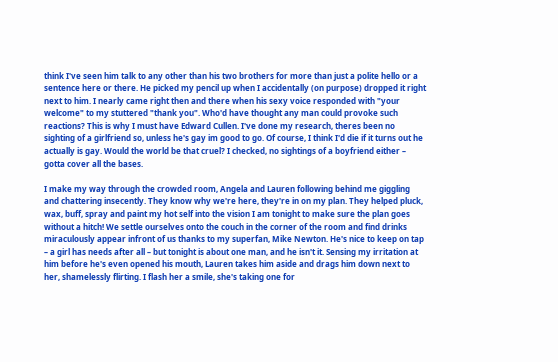think I've seen him talk to any other than his two brothers for more than just a polite hello or a sentence here or there. He picked my pencil up when I accidentally (on purpose) dropped it right next to him. I nearly came right then and there when his sexy voice responded with "your welcome" to my stuttered "thank you". Who'd have thought any man could provoke such reactions? This is why I must have Edward Cullen. I've done my research, theres been no sighting of a girlfriend so, unless he's gay im good to go. Of course, I think I'd die if it turns out he actually is gay. Would the world be that cruel? I checked, no sightings of a boyfriend either – gotta cover all the bases.

I make my way through the crowded room, Angela and Lauren following behind me giggling and chattering insecently. They know why we're here, they're in on my plan. They helped pluck, wax, buff, spray and paint my hot self into the vision I am tonight to make sure the plan goes without a hitch! We settle ourselves onto the couch in the corner of the room and find drinks miraculously appear infront of us thanks to my superfan, Mike Newton. He's nice to keep on tap – a girl has needs after all – but tonight is about one man, and he isn't it. Sensing my irritation at him before he's even opened his mouth, Lauren takes him aside and drags him down next to her, shamelessly flirting. I flash her a smile, she's taking one for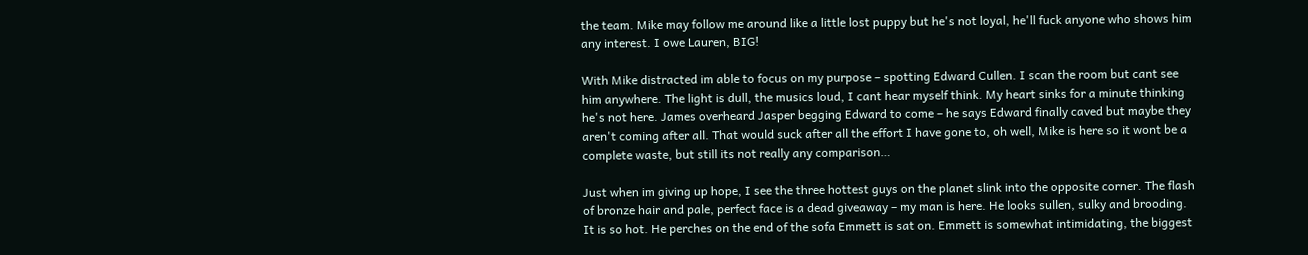the team. Mike may follow me around like a little lost puppy but he's not loyal, he'll fuck anyone who shows him any interest. I owe Lauren, BIG!

With Mike distracted im able to focus on my purpose – spotting Edward Cullen. I scan the room but cant see him anywhere. The light is dull, the musics loud, I cant hear myself think. My heart sinks for a minute thinking he's not here. James overheard Jasper begging Edward to come – he says Edward finally caved but maybe they aren't coming after all. That would suck after all the effort I have gone to, oh well, Mike is here so it wont be a complete waste, but still its not really any comparison…

Just when im giving up hope, I see the three hottest guys on the planet slink into the opposite corner. The flash of bronze hair and pale, perfect face is a dead giveaway – my man is here. He looks sullen, sulky and brooding. It is so hot. He perches on the end of the sofa Emmett is sat on. Emmett is somewhat intimidating, the biggest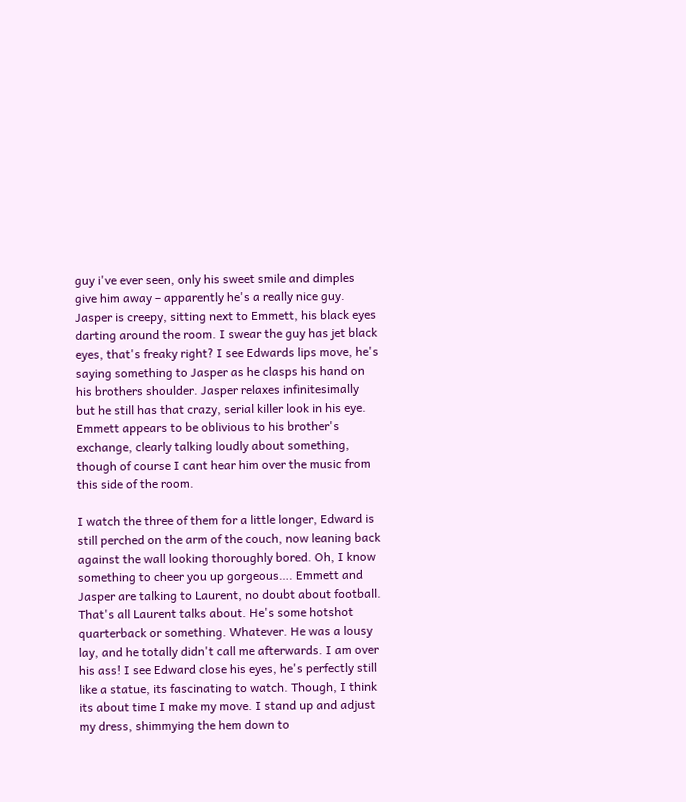guy i've ever seen, only his sweet smile and dimples give him away – apparently he's a really nice guy. Jasper is creepy, sitting next to Emmett, his black eyes darting around the room. I swear the guy has jet black eyes, that's freaky right? I see Edwards lips move, he's saying something to Jasper as he clasps his hand on his brothers shoulder. Jasper relaxes infinitesimally but he still has that crazy, serial killer look in his eye. Emmett appears to be oblivious to his brother's exchange, clearly talking loudly about something, though of course I cant hear him over the music from this side of the room.

I watch the three of them for a little longer, Edward is still perched on the arm of the couch, now leaning back against the wall looking thoroughly bored. Oh, I know something to cheer you up gorgeous…. Emmett and Jasper are talking to Laurent, no doubt about football. That's all Laurent talks about. He's some hotshot quarterback or something. Whatever. He was a lousy lay, and he totally didn't call me afterwards. I am over his ass! I see Edward close his eyes, he's perfectly still like a statue, its fascinating to watch. Though, I think its about time I make my move. I stand up and adjust my dress, shimmying the hem down to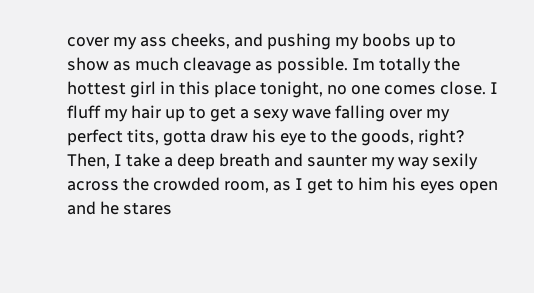cover my ass cheeks, and pushing my boobs up to show as much cleavage as possible. Im totally the hottest girl in this place tonight, no one comes close. I fluff my hair up to get a sexy wave falling over my perfect tits, gotta draw his eye to the goods, right? Then, I take a deep breath and saunter my way sexily across the crowded room, as I get to him his eyes open and he stares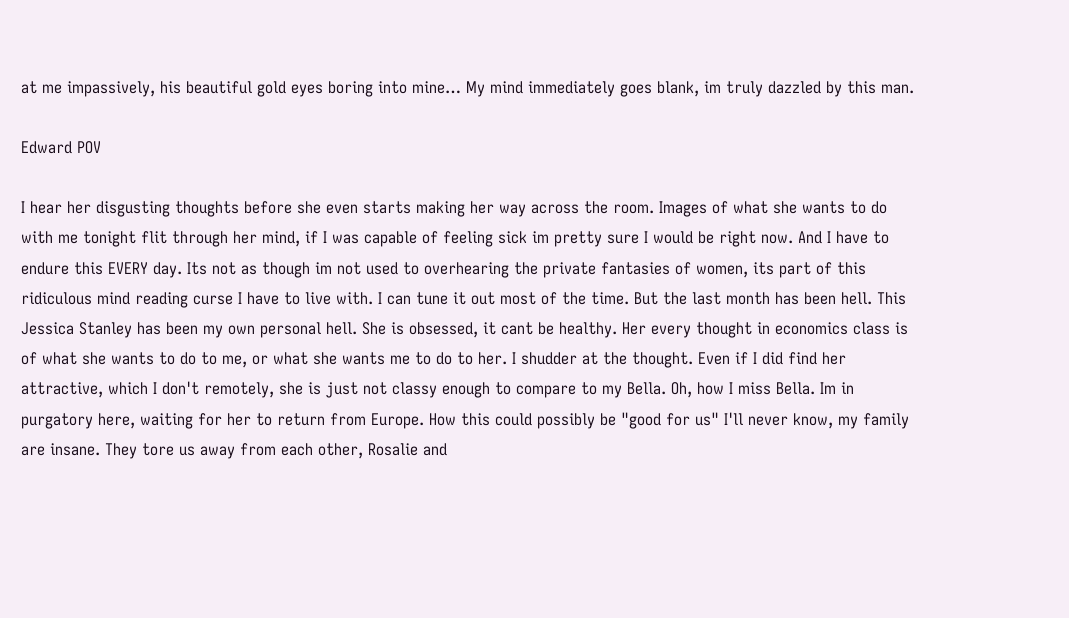at me impassively, his beautiful gold eyes boring into mine… My mind immediately goes blank, im truly dazzled by this man.

Edward POV

I hear her disgusting thoughts before she even starts making her way across the room. Images of what she wants to do with me tonight flit through her mind, if I was capable of feeling sick im pretty sure I would be right now. And I have to endure this EVERY day. Its not as though im not used to overhearing the private fantasies of women, its part of this ridiculous mind reading curse I have to live with. I can tune it out most of the time. But the last month has been hell. This Jessica Stanley has been my own personal hell. She is obsessed, it cant be healthy. Her every thought in economics class is of what she wants to do to me, or what she wants me to do to her. I shudder at the thought. Even if I did find her attractive, which I don't remotely, she is just not classy enough to compare to my Bella. Oh, how I miss Bella. Im in purgatory here, waiting for her to return from Europe. How this could possibly be "good for us" I'll never know, my family are insane. They tore us away from each other, Rosalie and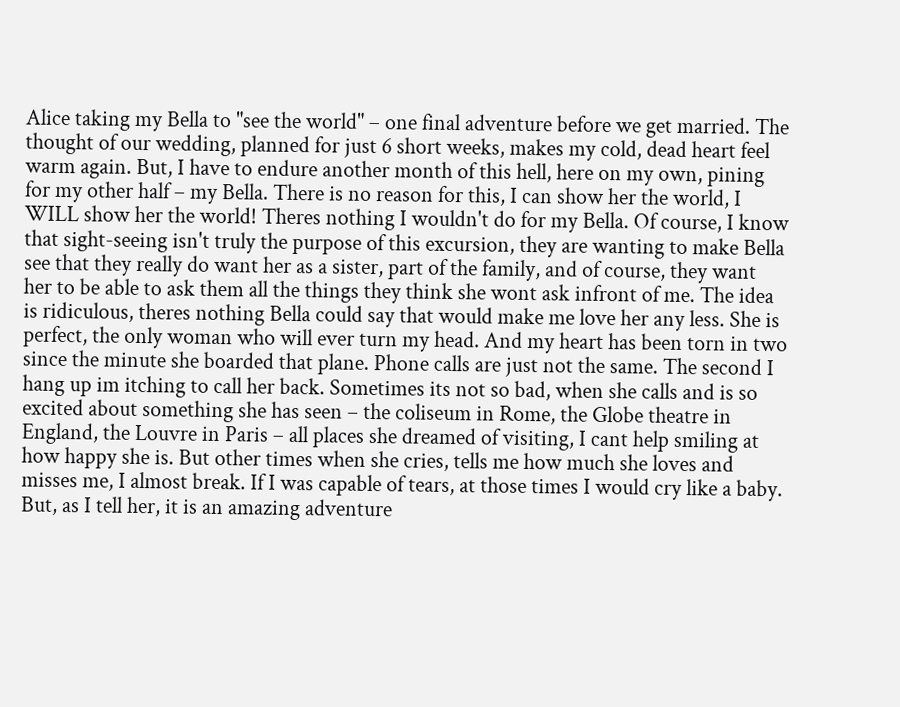Alice taking my Bella to "see the world" – one final adventure before we get married. The thought of our wedding, planned for just 6 short weeks, makes my cold, dead heart feel warm again. But, I have to endure another month of this hell, here on my own, pining for my other half – my Bella. There is no reason for this, I can show her the world, I WILL show her the world! Theres nothing I wouldn't do for my Bella. Of course, I know that sight-seeing isn't truly the purpose of this excursion, they are wanting to make Bella see that they really do want her as a sister, part of the family, and of course, they want her to be able to ask them all the things they think she wont ask infront of me. The idea is ridiculous, theres nothing Bella could say that would make me love her any less. She is perfect, the only woman who will ever turn my head. And my heart has been torn in two since the minute she boarded that plane. Phone calls are just not the same. The second I hang up im itching to call her back. Sometimes its not so bad, when she calls and is so excited about something she has seen – the coliseum in Rome, the Globe theatre in England, the Louvre in Paris – all places she dreamed of visiting, I cant help smiling at how happy she is. But other times when she cries, tells me how much she loves and misses me, I almost break. If I was capable of tears, at those times I would cry like a baby. But, as I tell her, it is an amazing adventure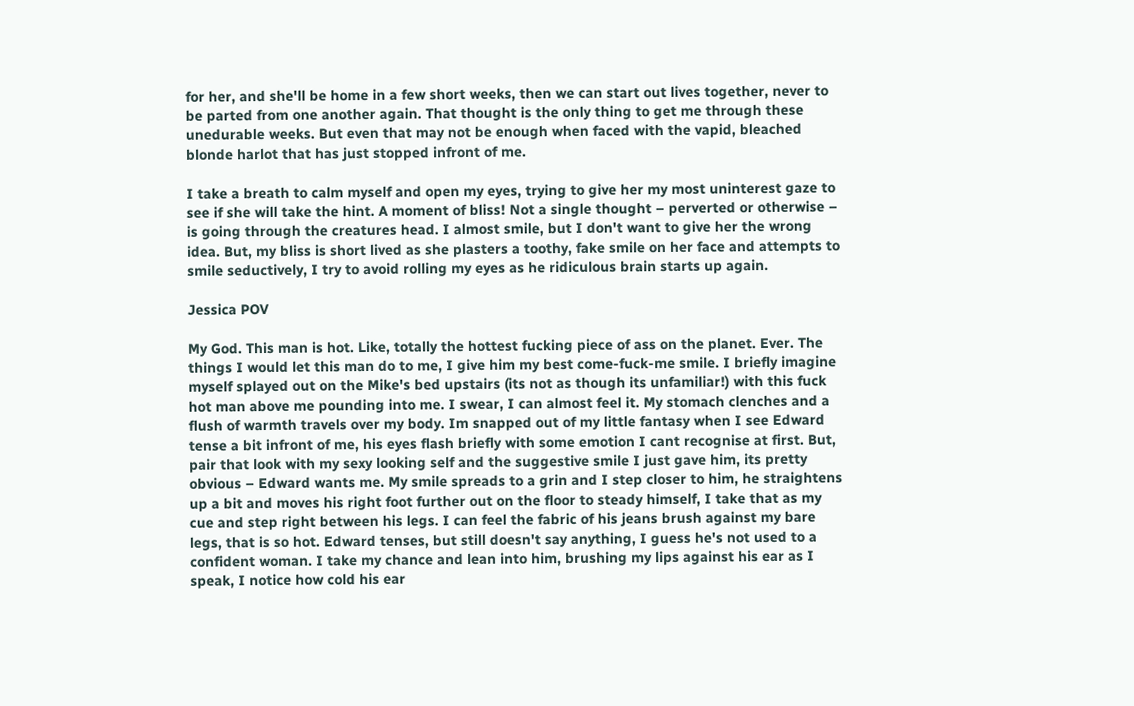for her, and she'll be home in a few short weeks, then we can start out lives together, never to be parted from one another again. That thought is the only thing to get me through these unedurable weeks. But even that may not be enough when faced with the vapid, bleached blonde harlot that has just stopped infront of me.

I take a breath to calm myself and open my eyes, trying to give her my most uninterest gaze to see if she will take the hint. A moment of bliss! Not a single thought – perverted or otherwise – is going through the creatures head. I almost smile, but I don't want to give her the wrong idea. But, my bliss is short lived as she plasters a toothy, fake smile on her face and attempts to smile seductively, I try to avoid rolling my eyes as he ridiculous brain starts up again.

Jessica POV

My God. This man is hot. Like, totally the hottest fucking piece of ass on the planet. Ever. The things I would let this man do to me, I give him my best come-fuck-me smile. I briefly imagine myself splayed out on the Mike's bed upstairs (its not as though its unfamiliar!) with this fuck hot man above me pounding into me. I swear, I can almost feel it. My stomach clenches and a flush of warmth travels over my body. Im snapped out of my little fantasy when I see Edward tense a bit infront of me, his eyes flash briefly with some emotion I cant recognise at first. But, pair that look with my sexy looking self and the suggestive smile I just gave him, its pretty obvious – Edward wants me. My smile spreads to a grin and I step closer to him, he straightens up a bit and moves his right foot further out on the floor to steady himself, I take that as my cue and step right between his legs. I can feel the fabric of his jeans brush against my bare legs, that is so hot. Edward tenses, but still doesn't say anything, I guess he's not used to a confident woman. I take my chance and lean into him, brushing my lips against his ear as I speak, I notice how cold his ear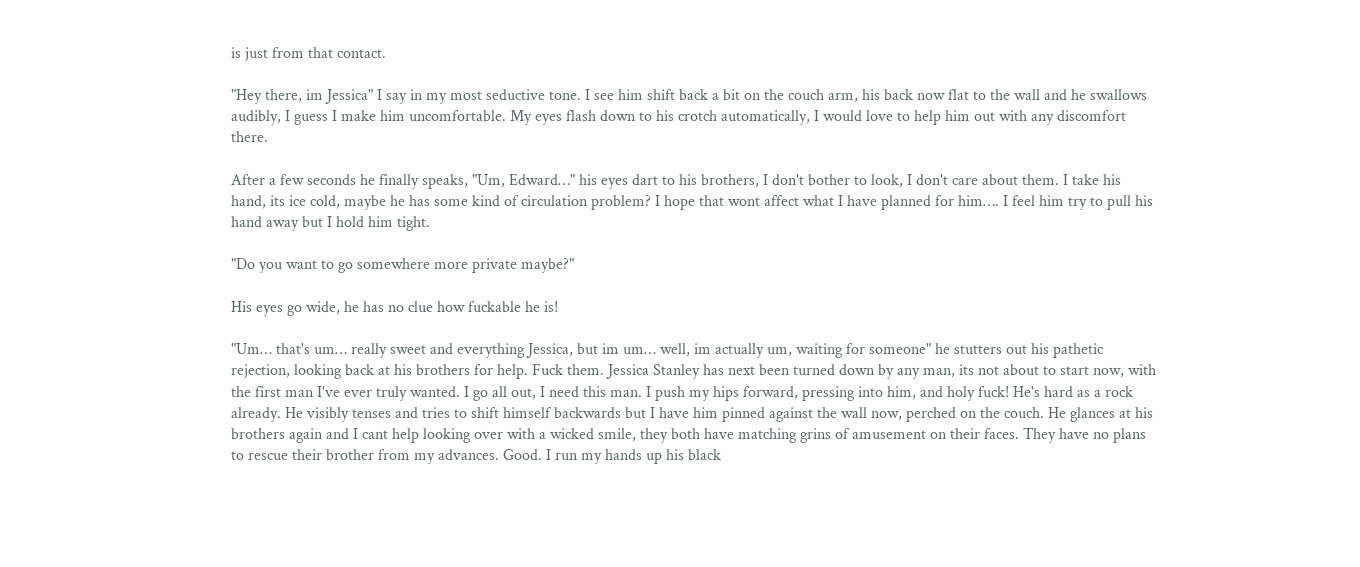is just from that contact.

"Hey there, im Jessica" I say in my most seductive tone. I see him shift back a bit on the couch arm, his back now flat to the wall and he swallows audibly, I guess I make him uncomfortable. My eyes flash down to his crotch automatically, I would love to help him out with any discomfort there.

After a few seconds he finally speaks, "Um, Edward…" his eyes dart to his brothers, I don't bother to look, I don't care about them. I take his hand, its ice cold, maybe he has some kind of circulation problem? I hope that wont affect what I have planned for him…. I feel him try to pull his hand away but I hold him tight.

"Do you want to go somewhere more private maybe?"

His eyes go wide, he has no clue how fuckable he is!

"Um… that's um… really sweet and everything Jessica, but im um… well, im actually um, waiting for someone" he stutters out his pathetic rejection, looking back at his brothers for help. Fuck them. Jessica Stanley has next been turned down by any man, its not about to start now, with the first man I've ever truly wanted. I go all out, I need this man. I push my hips forward, pressing into him, and holy fuck! He's hard as a rock already. He visibly tenses and tries to shift himself backwards but I have him pinned against the wall now, perched on the couch. He glances at his brothers again and I cant help looking over with a wicked smile, they both have matching grins of amusement on their faces. They have no plans to rescue their brother from my advances. Good. I run my hands up his black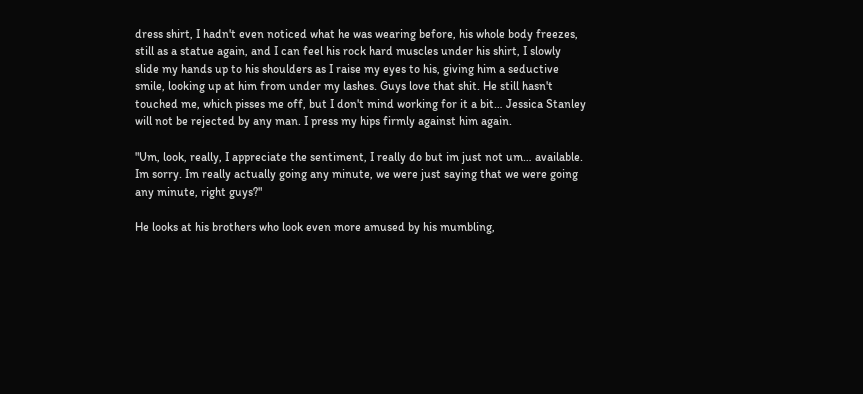dress shirt, I hadn't even noticed what he was wearing before, his whole body freezes, still as a statue again, and I can feel his rock hard muscles under his shirt, I slowly slide my hands up to his shoulders as I raise my eyes to his, giving him a seductive smile, looking up at him from under my lashes. Guys love that shit. He still hasn't touched me, which pisses me off, but I don't mind working for it a bit… Jessica Stanley will not be rejected by any man. I press my hips firmly against him again.

"Um, look, really, I appreciate the sentiment, I really do but im just not um… available. Im sorry. Im really actually going any minute, we were just saying that we were going any minute, right guys?"

He looks at his brothers who look even more amused by his mumbling,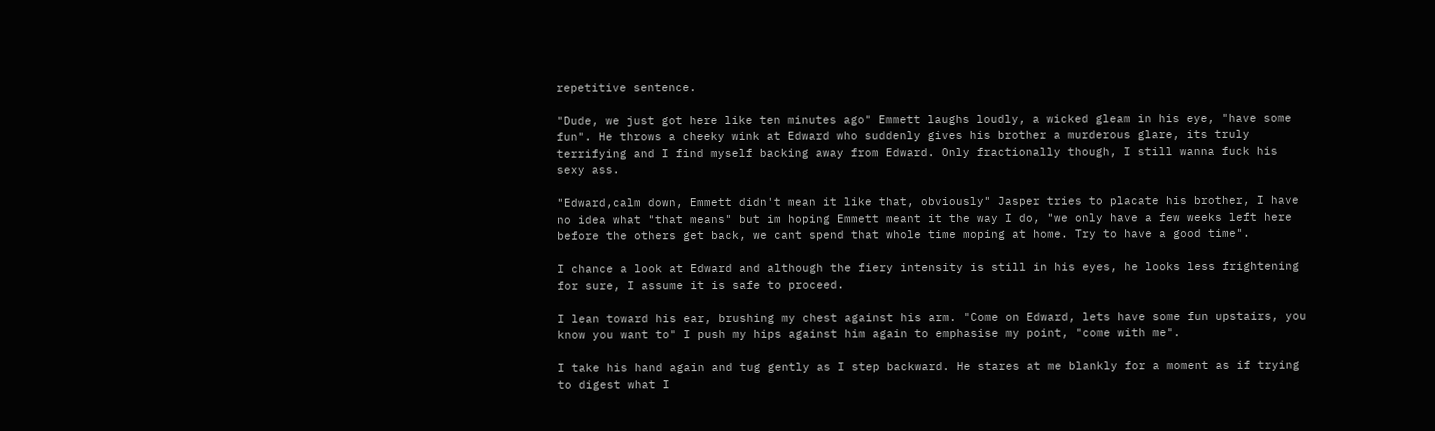repetitive sentence.

"Dude, we just got here like ten minutes ago" Emmett laughs loudly, a wicked gleam in his eye, "have some fun". He throws a cheeky wink at Edward who suddenly gives his brother a murderous glare, its truly terrifying and I find myself backing away from Edward. Only fractionally though, I still wanna fuck his sexy ass.

"Edward,calm down, Emmett didn't mean it like that, obviously" Jasper tries to placate his brother, I have no idea what "that means" but im hoping Emmett meant it the way I do, "we only have a few weeks left here before the others get back, we cant spend that whole time moping at home. Try to have a good time".

I chance a look at Edward and although the fiery intensity is still in his eyes, he looks less frightening for sure, I assume it is safe to proceed.

I lean toward his ear, brushing my chest against his arm. "Come on Edward, lets have some fun upstairs, you know you want to" I push my hips against him again to emphasise my point, "come with me".

I take his hand again and tug gently as I step backward. He stares at me blankly for a moment as if trying to digest what I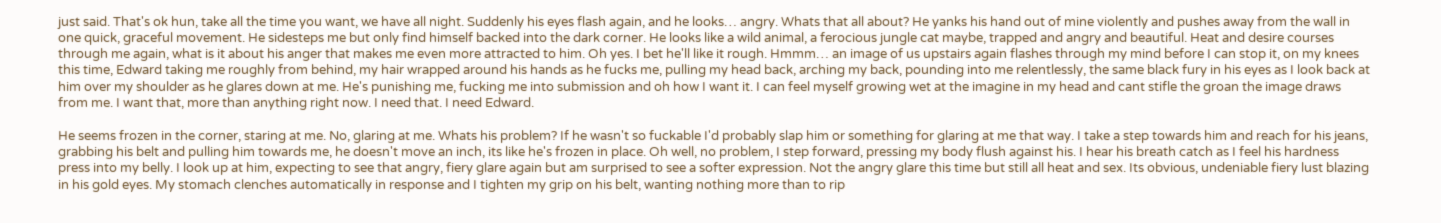just said. That's ok hun, take all the time you want, we have all night. Suddenly his eyes flash again, and he looks… angry. Whats that all about? He yanks his hand out of mine violently and pushes away from the wall in one quick, graceful movement. He sidesteps me but only find himself backed into the dark corner. He looks like a wild animal, a ferocious jungle cat maybe, trapped and angry and beautiful. Heat and desire courses through me again, what is it about his anger that makes me even more attracted to him. Oh yes. I bet he'll like it rough. Hmmm… an image of us upstairs again flashes through my mind before I can stop it, on my knees this time, Edward taking me roughly from behind, my hair wrapped around his hands as he fucks me, pulling my head back, arching my back, pounding into me relentlessly, the same black fury in his eyes as I look back at him over my shoulder as he glares down at me. He's punishing me, fucking me into submission and oh how I want it. I can feel myself growing wet at the imagine in my head and cant stifle the groan the image draws from me. I want that, more than anything right now. I need that. I need Edward.

He seems frozen in the corner, staring at me. No, glaring at me. Whats his problem? If he wasn't so fuckable I'd probably slap him or something for glaring at me that way. I take a step towards him and reach for his jeans, grabbing his belt and pulling him towards me, he doesn't move an inch, its like he's frozen in place. Oh well, no problem, I step forward, pressing my body flush against his. I hear his breath catch as I feel his hardness press into my belly. I look up at him, expecting to see that angry, fiery glare again but am surprised to see a softer expression. Not the angry glare this time but still all heat and sex. Its obvious, undeniable fiery lust blazing in his gold eyes. My stomach clenches automatically in response and I tighten my grip on his belt, wanting nothing more than to rip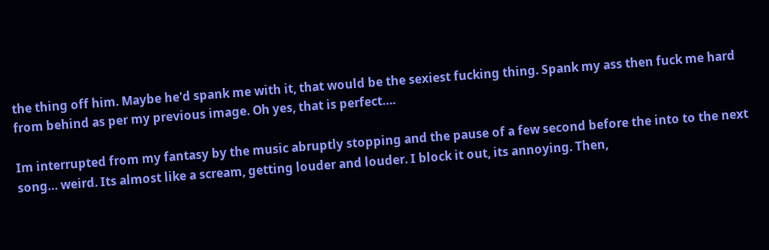the thing off him. Maybe he'd spank me with it, that would be the sexiest fucking thing. Spank my ass then fuck me hard from behind as per my previous image. Oh yes, that is perfect….

Im interrupted from my fantasy by the music abruptly stopping and the pause of a few second before the into to the next song… weird. Its almost like a scream, getting louder and louder. I block it out, its annoying. Then,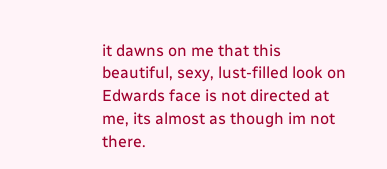it dawns on me that this beautiful, sexy, lust-filled look on Edwards face is not directed at me, its almost as though im not there.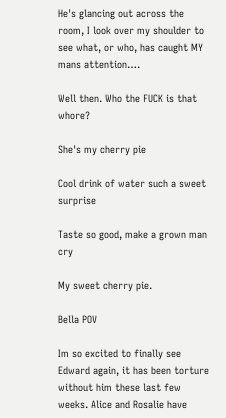He's glancing out across the room, I look over my shoulder to see what, or who, has caught MY mans attention….

Well then. Who the FUCK is that whore?

She's my cherry pie

Cool drink of water such a sweet surprise

Taste so good, make a grown man cry

My sweet cherry pie.

Bella POV

Im so excited to finally see Edward again, it has been torture without him these last few weeks. Alice and Rosalie have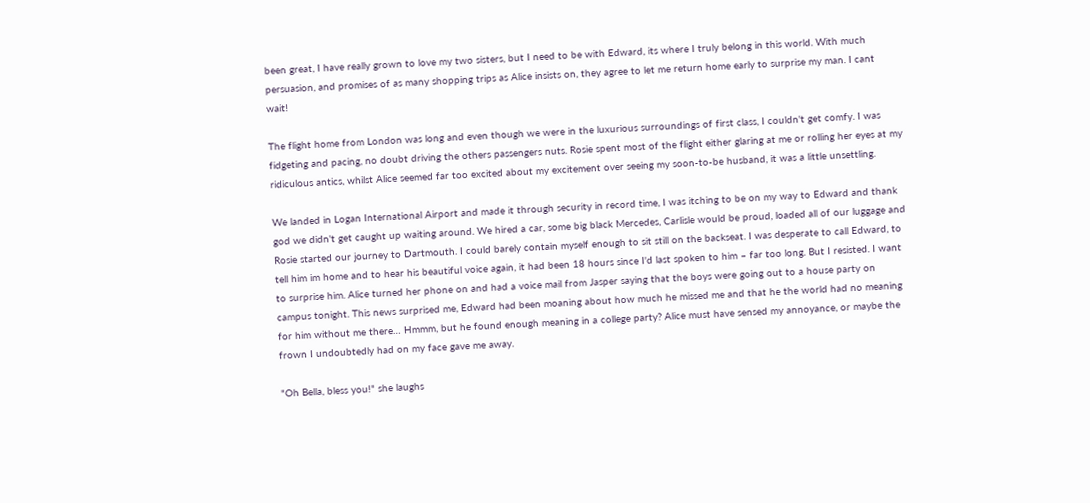been great, I have really grown to love my two sisters, but I need to be with Edward, its where I truly belong in this world. With much persuasion, and promises of as many shopping trips as Alice insists on, they agree to let me return home early to surprise my man. I cant wait!

The flight home from London was long and even though we were in the luxurious surroundings of first class, I couldn't get comfy. I was fidgeting and pacing, no doubt driving the others passengers nuts. Rosie spent most of the flight either glaring at me or rolling her eyes at my ridiculous antics, whilst Alice seemed far too excited about my excitement over seeing my soon-to-be husband, it was a little unsettling.

We landed in Logan International Airport and made it through security in record time, I was itching to be on my way to Edward and thank god we didn't get caught up waiting around. We hired a car, some big black Mercedes, Carlisle would be proud, loaded all of our luggage and Rosie started our journey to Dartmouth. I could barely contain myself enough to sit still on the backseat. I was desperate to call Edward, to tell him im home and to hear his beautiful voice again, it had been 18 hours since I'd last spoken to him – far too long. But I resisted. I want to surprise him. Alice turned her phone on and had a voice mail from Jasper saying that the boys were going out to a house party on campus tonight. This news surprised me, Edward had been moaning about how much he missed me and that he the world had no meaning for him without me there… Hmmm, but he found enough meaning in a college party? Alice must have sensed my annoyance, or maybe the frown I undoubtedly had on my face gave me away.

"Oh Bella, bless you!" she laughs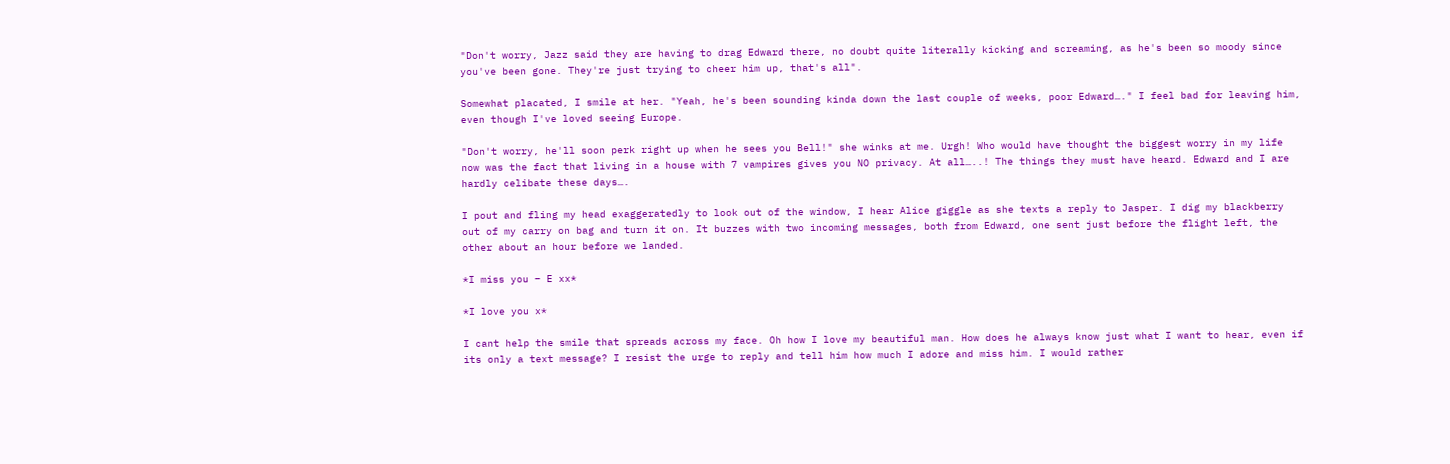"Don't worry, Jazz said they are having to drag Edward there, no doubt quite literally kicking and screaming, as he's been so moody since you've been gone. They're just trying to cheer him up, that's all".

Somewhat placated, I smile at her. "Yeah, he's been sounding kinda down the last couple of weeks, poor Edward…." I feel bad for leaving him, even though I've loved seeing Europe.

"Don't worry, he'll soon perk right up when he sees you Bell!" she winks at me. Urgh! Who would have thought the biggest worry in my life now was the fact that living in a house with 7 vampires gives you NO privacy. At all…..! The things they must have heard. Edward and I are hardly celibate these days….

I pout and fling my head exaggeratedly to look out of the window, I hear Alice giggle as she texts a reply to Jasper. I dig my blackberry out of my carry on bag and turn it on. It buzzes with two incoming messages, both from Edward, one sent just before the flight left, the other about an hour before we landed.

*I miss you – E xx*

*I love you x*

I cant help the smile that spreads across my face. Oh how I love my beautiful man. How does he always know just what I want to hear, even if its only a text message? I resist the urge to reply and tell him how much I adore and miss him. I would rather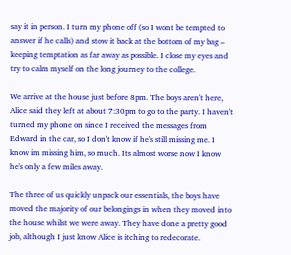say it in person. I turn my phone off (so I wont be tempted to answer if he calls) and stow it back at the bottom of my bag – keeping temptation as far away as possible. I close my eyes and try to calm myself on the long journey to the college.

We arrive at the house just before 8pm. The boys aren't here, Alice said they left at about 7:30pm to go to the party. I haven't turned my phone on since I received the messages from Edward in the car, so I don't know if he's still missing me. I know im missing him, so much. Its almost worse now I know he's only a few miles away.

The three of us quickly unpack our essentials, the boys have moved the majority of our belongings in when they moved into the house whilst we were away. They have done a pretty good job, although I just know Alice is itching to redecorate.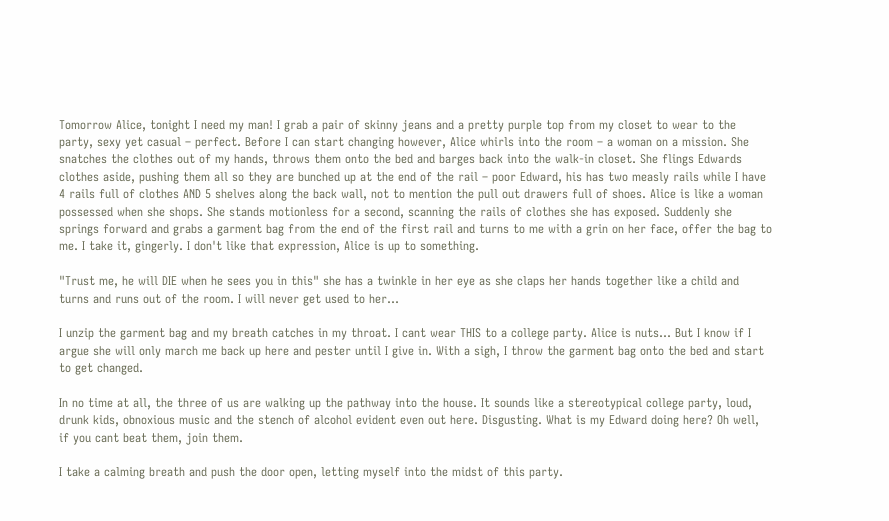Tomorrow Alice, tonight I need my man! I grab a pair of skinny jeans and a pretty purple top from my closet to wear to the party, sexy yet casual – perfect. Before I can start changing however, Alice whirls into the room – a woman on a mission. She snatches the clothes out of my hands, throws them onto the bed and barges back into the walk-in closet. She flings Edwards clothes aside, pushing them all so they are bunched up at the end of the rail – poor Edward, his has two measly rails while I have 4 rails full of clothes AND 5 shelves along the back wall, not to mention the pull out drawers full of shoes. Alice is like a woman possessed when she shops. She stands motionless for a second, scanning the rails of clothes she has exposed. Suddenly she springs forward and grabs a garment bag from the end of the first rail and turns to me with a grin on her face, offer the bag to me. I take it, gingerly. I don't like that expression, Alice is up to something.

"Trust me, he will DIE when he sees you in this" she has a twinkle in her eye as she claps her hands together like a child and turns and runs out of the room. I will never get used to her…

I unzip the garment bag and my breath catches in my throat. I cant wear THIS to a college party. Alice is nuts… But I know if I argue she will only march me back up here and pester until I give in. With a sigh, I throw the garment bag onto the bed and start to get changed.

In no time at all, the three of us are walking up the pathway into the house. It sounds like a stereotypical college party, loud, drunk kids, obnoxious music and the stench of alcohol evident even out here. Disgusting. What is my Edward doing here? Oh well, if you cant beat them, join them.

I take a calming breath and push the door open, letting myself into the midst of this party.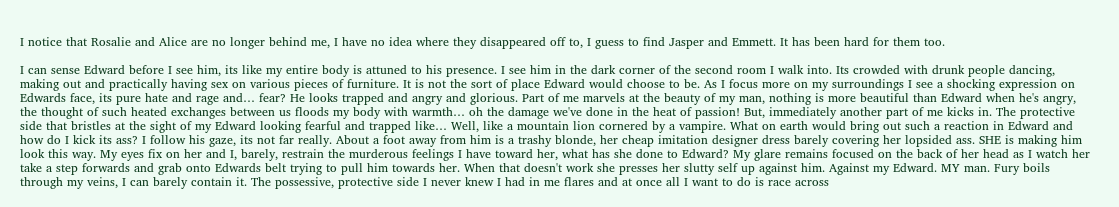I notice that Rosalie and Alice are no longer behind me, I have no idea where they disappeared off to, I guess to find Jasper and Emmett. It has been hard for them too.

I can sense Edward before I see him, its like my entire body is attuned to his presence. I see him in the dark corner of the second room I walk into. Its crowded with drunk people dancing, making out and practically having sex on various pieces of furniture. It is not the sort of place Edward would choose to be. As I focus more on my surroundings I see a shocking expression on Edwards face, its pure hate and rage and… fear? He looks trapped and angry and glorious. Part of me marvels at the beauty of my man, nothing is more beautiful than Edward when he's angry, the thought of such heated exchanges between us floods my body with warmth… oh the damage we've done in the heat of passion! But, immediately another part of me kicks in. The protective side that bristles at the sight of my Edward looking fearful and trapped like… Well, like a mountain lion cornered by a vampire. What on earth would bring out such a reaction in Edward and how do I kick its ass? I follow his gaze, its not far really. About a foot away from him is a trashy blonde, her cheap imitation designer dress barely covering her lopsided ass. SHE is making him look this way. My eyes fix on her and I, barely, restrain the murderous feelings I have toward her, what has she done to Edward? My glare remains focused on the back of her head as I watch her take a step forwards and grab onto Edwards belt trying to pull him towards her. When that doesn't work she presses her slutty self up against him. Against my Edward. MY man. Fury boils through my veins, I can barely contain it. The possessive, protective side I never knew I had in me flares and at once all I want to do is race across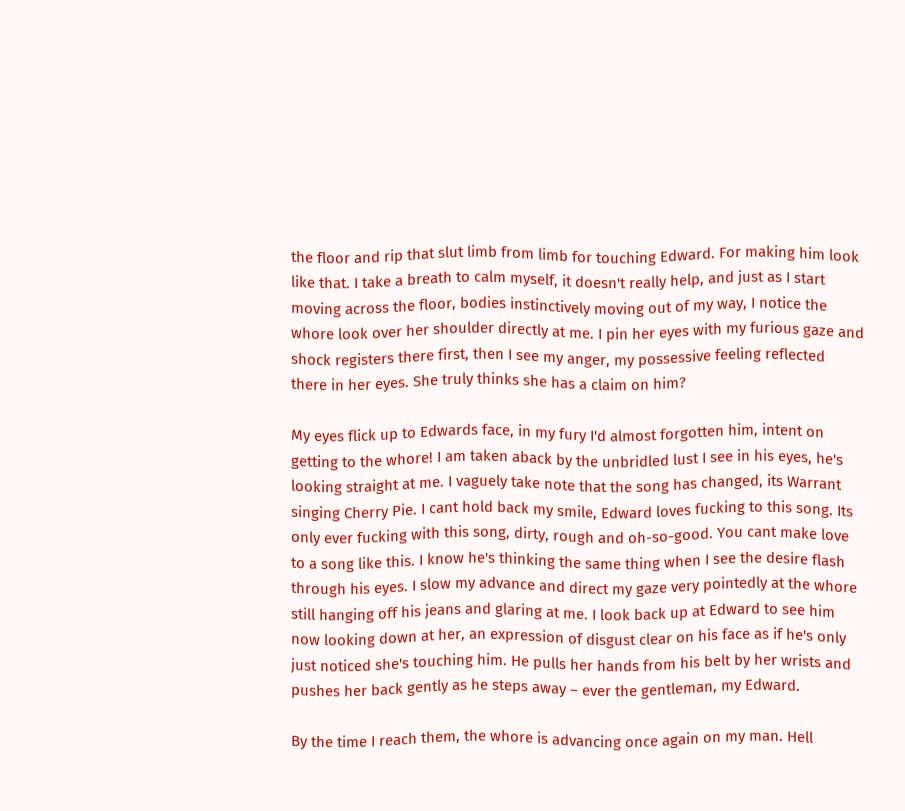the floor and rip that slut limb from limb for touching Edward. For making him look like that. I take a breath to calm myself, it doesn't really help, and just as I start moving across the floor, bodies instinctively moving out of my way, I notice the whore look over her shoulder directly at me. I pin her eyes with my furious gaze and shock registers there first, then I see my anger, my possessive feeling reflected there in her eyes. She truly thinks she has a claim on him?

My eyes flick up to Edwards face, in my fury I'd almost forgotten him, intent on getting to the whore! I am taken aback by the unbridled lust I see in his eyes, he's looking straight at me. I vaguely take note that the song has changed, its Warrant singing Cherry Pie. I cant hold back my smile, Edward loves fucking to this song. Its only ever fucking with this song, dirty, rough and oh-so-good. You cant make love to a song like this. I know he's thinking the same thing when I see the desire flash through his eyes. I slow my advance and direct my gaze very pointedly at the whore still hanging off his jeans and glaring at me. I look back up at Edward to see him now looking down at her, an expression of disgust clear on his face as if he's only just noticed she's touching him. He pulls her hands from his belt by her wrists and pushes her back gently as he steps away – ever the gentleman, my Edward.

By the time I reach them, the whore is advancing once again on my man. Hell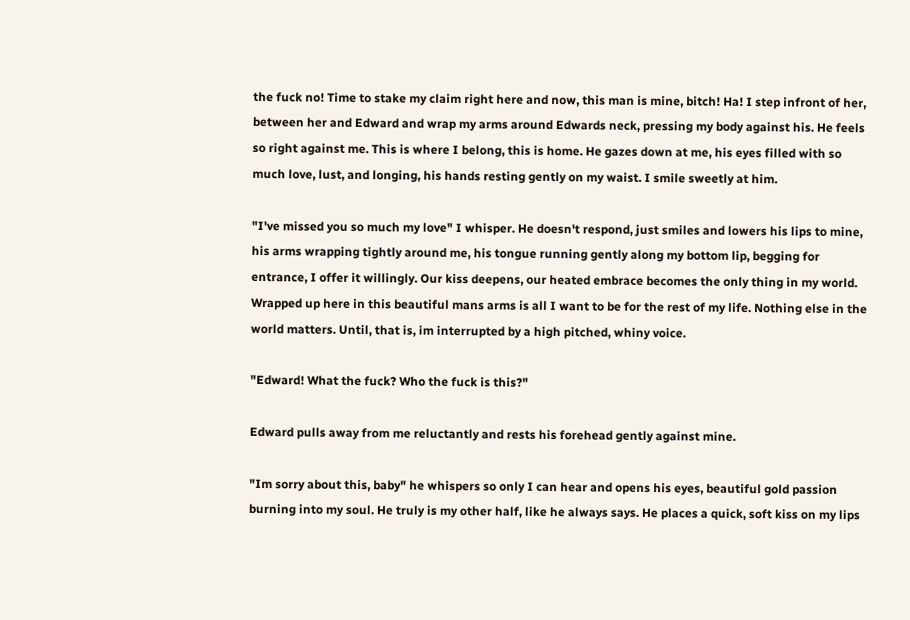the fuck no! Time to stake my claim right here and now, this man is mine, bitch! Ha! I step infront of her, between her and Edward and wrap my arms around Edwards neck, pressing my body against his. He feels so right against me. This is where I belong, this is home. He gazes down at me, his eyes filled with so much love, lust, and longing, his hands resting gently on my waist. I smile sweetly at him.

"I've missed you so much my love" I whisper. He doesn't respond, just smiles and lowers his lips to mine, his arms wrapping tightly around me, his tongue running gently along my bottom lip, begging for entrance, I offer it willingly. Our kiss deepens, our heated embrace becomes the only thing in my world. Wrapped up here in this beautiful mans arms is all I want to be for the rest of my life. Nothing else in the world matters. Until, that is, im interrupted by a high pitched, whiny voice.

"Edward! What the fuck? Who the fuck is this?"

Edward pulls away from me reluctantly and rests his forehead gently against mine.

"Im sorry about this, baby" he whispers so only I can hear and opens his eyes, beautiful gold passion burning into my soul. He truly is my other half, like he always says. He places a quick, soft kiss on my lips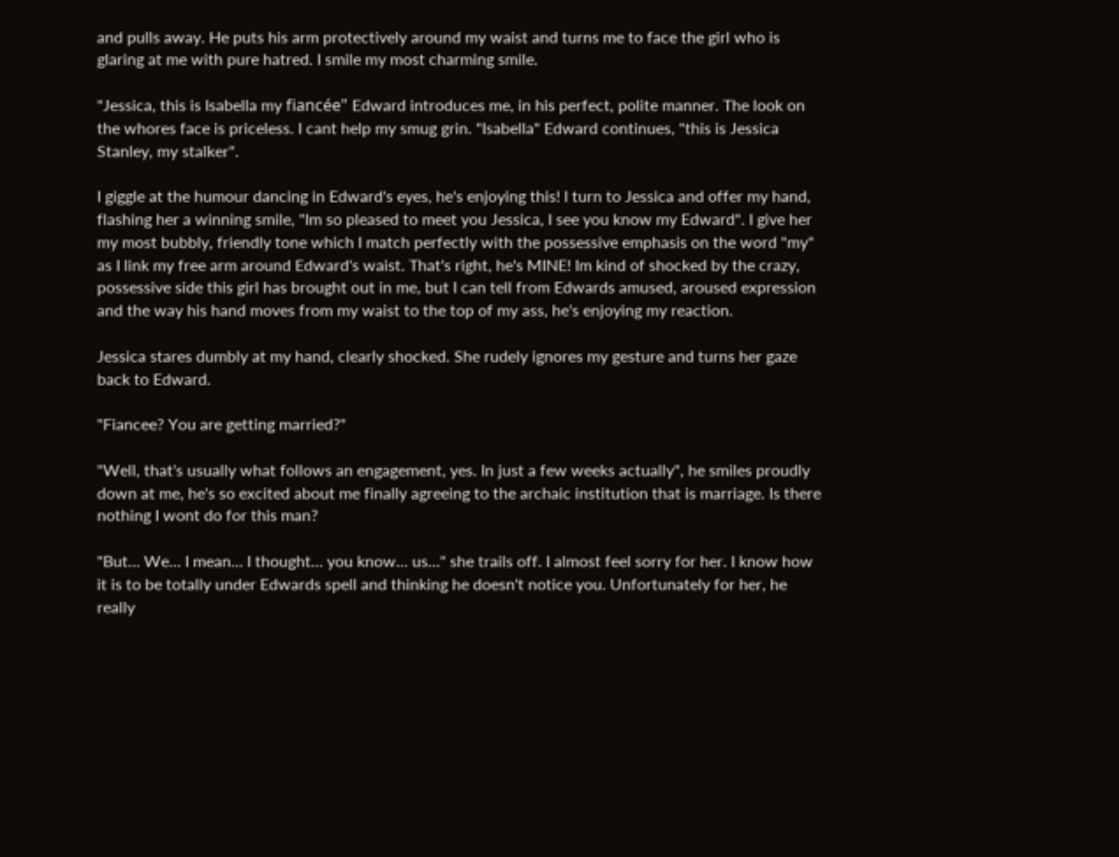and pulls away. He puts his arm protectively around my waist and turns me to face the girl who is glaring at me with pure hatred. I smile my most charming smile.

"Jessica, this is Isabella my fiancée" Edward introduces me, in his perfect, polite manner. The look on the whores face is priceless. I cant help my smug grin. "Isabella" Edward continues, "this is Jessica Stanley, my stalker".

I giggle at the humour dancing in Edward's eyes, he's enjoying this! I turn to Jessica and offer my hand, flashing her a winning smile, "Im so pleased to meet you Jessica, I see you know my Edward". I give her my most bubbly, friendly tone which I match perfectly with the possessive emphasis on the word "my" as I link my free arm around Edward's waist. That's right, he's MINE! Im kind of shocked by the crazy, possessive side this girl has brought out in me, but I can tell from Edwards amused, aroused expression and the way his hand moves from my waist to the top of my ass, he's enjoying my reaction.

Jessica stares dumbly at my hand, clearly shocked. She rudely ignores my gesture and turns her gaze back to Edward.

"Fiancee? You are getting married?"

"Well, that's usually what follows an engagement, yes. In just a few weeks actually", he smiles proudly down at me, he's so excited about me finally agreeing to the archaic institution that is marriage. Is there nothing I wont do for this man?

"But… We… I mean… I thought… you know… us…" she trails off. I almost feel sorry for her. I know how it is to be totally under Edwards spell and thinking he doesn't notice you. Unfortunately for her, he really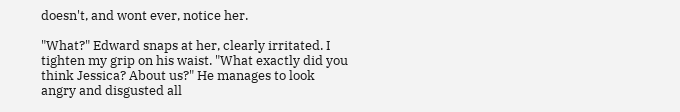doesn't, and wont ever, notice her.

"What?" Edward snaps at her, clearly irritated. I tighten my grip on his waist. "What exactly did you think Jessica? About us?" He manages to look angry and disgusted all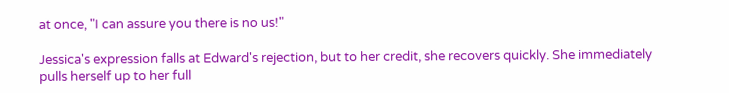at once, "I can assure you there is no us!"

Jessica's expression falls at Edward's rejection, but to her credit, she recovers quickly. She immediately pulls herself up to her full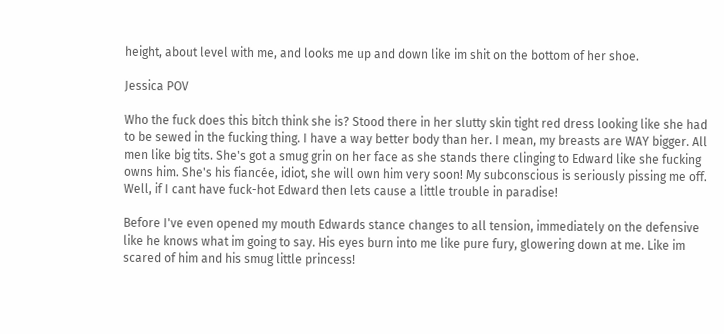height, about level with me, and looks me up and down like im shit on the bottom of her shoe.

Jessica POV

Who the fuck does this bitch think she is? Stood there in her slutty skin tight red dress looking like she had to be sewed in the fucking thing. I have a way better body than her. I mean, my breasts are WAY bigger. All men like big tits. She's got a smug grin on her face as she stands there clinging to Edward like she fucking owns him. She's his fiancée, idiot, she will own him very soon! My subconscious is seriously pissing me off. Well, if I cant have fuck-hot Edward then lets cause a little trouble in paradise!

Before I've even opened my mouth Edwards stance changes to all tension, immediately on the defensive like he knows what im going to say. His eyes burn into me like pure fury, glowering down at me. Like im scared of him and his smug little princess!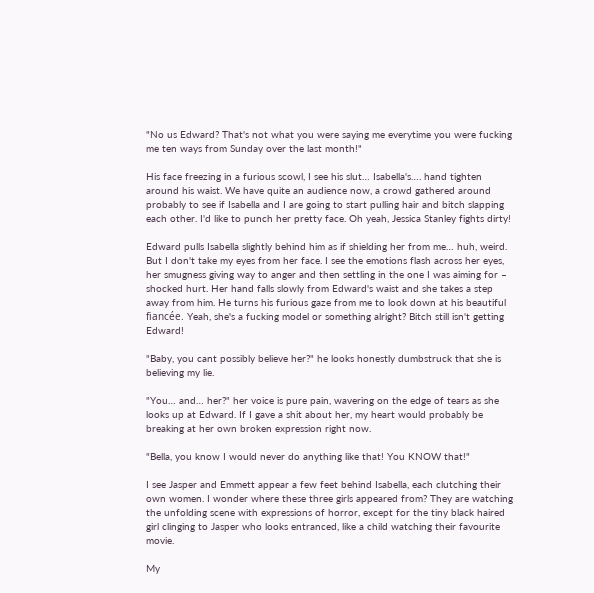"No us Edward? That's not what you were saying me everytime you were fucking me ten ways from Sunday over the last month!"

His face freezing in a furious scowl, I see his slut… Isabella's…. hand tighten around his waist. We have quite an audience now, a crowd gathered around probably to see if Isabella and I are going to start pulling hair and bitch slapping each other. I'd like to punch her pretty face. Oh yeah, Jessica Stanley fights dirty!

Edward pulls Isabella slightly behind him as if shielding her from me… huh, weird. But I don't take my eyes from her face. I see the emotions flash across her eyes, her smugness giving way to anger and then settling in the one I was aiming for – shocked hurt. Her hand falls slowly from Edward's waist and she takes a step away from him. He turns his furious gaze from me to look down at his beautiful fiancée. Yeah, she's a fucking model or something alright? Bitch still isn't getting Edward!

"Baby, you cant possibly believe her?" he looks honestly dumbstruck that she is believing my lie.

"You… and… her?" her voice is pure pain, wavering on the edge of tears as she looks up at Edward. If I gave a shit about her, my heart would probably be breaking at her own broken expression right now.

"Bella, you know I would never do anything like that! You KNOW that!"

I see Jasper and Emmett appear a few feet behind Isabella, each clutching their own women. I wonder where these three girls appeared from? They are watching the unfolding scene with expressions of horror, except for the tiny black haired girl clinging to Jasper who looks entranced, like a child watching their favourite movie.

My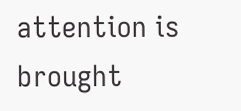attention is brought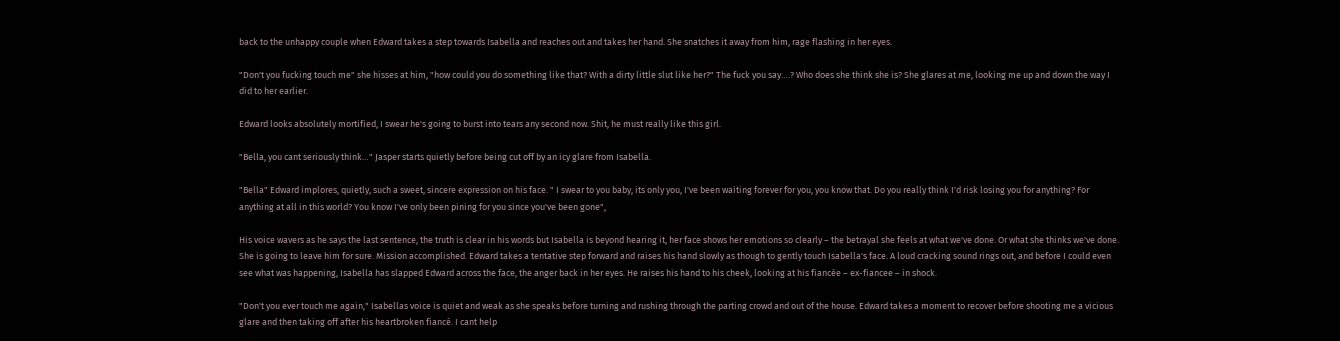back to the unhappy couple when Edward takes a step towards Isabella and reaches out and takes her hand. She snatches it away from him, rage flashing in her eyes.

"Don't you fucking touch me" she hisses at him, "how could you do something like that? With a dirty little slut like her?" The fuck you say….? Who does she think she is? She glares at me, looking me up and down the way I did to her earlier.

Edward looks absolutely mortified, I swear he's going to burst into tears any second now. Shit, he must really like this girl.

"Bella, you cant seriously think…" Jasper starts quietly before being cut off by an icy glare from Isabella.

"Bella" Edward implores, quietly, such a sweet, sincere expression on his face. " I swear to you baby, its only you, I've been waiting forever for you, you know that. Do you really think I'd risk losing you for anything? For anything at all in this world? You know I've only been pining for you since you've been gone",

His voice wavers as he says the last sentence, the truth is clear in his words but Isabella is beyond hearing it, her face shows her emotions so clearly – the betrayal she feels at what we've done. Or what she thinks we've done. She is going to leave him for sure. Mission accomplished. Edward takes a tentative step forward and raises his hand slowly as though to gently touch Isabella's face. A loud cracking sound rings out, and before I could even see what was happening, Isabella has slapped Edward across the face, the anger back in her eyes. He raises his hand to his cheek, looking at his fiancée – ex-fiancee – in shock.

"Don't you ever touch me again," Isabellas voice is quiet and weak as she speaks before turning and rushing through the parting crowd and out of the house. Edward takes a moment to recover before shooting me a vicious glare and then taking off after his heartbroken fiancé. I cant help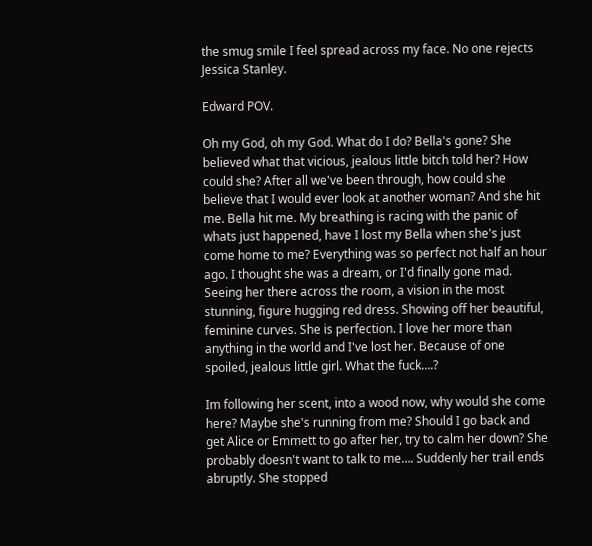the smug smile I feel spread across my face. No one rejects Jessica Stanley.

Edward POV.

Oh my God, oh my God. What do I do? Bella's gone? She believed what that vicious, jealous little bitch told her? How could she? After all we've been through, how could she believe that I would ever look at another woman? And she hit me. Bella hit me. My breathing is racing with the panic of whats just happened, have I lost my Bella when she's just come home to me? Everything was so perfect not half an hour ago. I thought she was a dream, or I'd finally gone mad. Seeing her there across the room, a vision in the most stunning, figure hugging red dress. Showing off her beautiful, feminine curves. She is perfection. I love her more than anything in the world and I've lost her. Because of one spoiled, jealous little girl. What the fuck….?

Im following her scent, into a wood now, why would she come here? Maybe she's running from me? Should I go back and get Alice or Emmett to go after her, try to calm her down? She probably doesn't want to talk to me…. Suddenly her trail ends abruptly. She stopped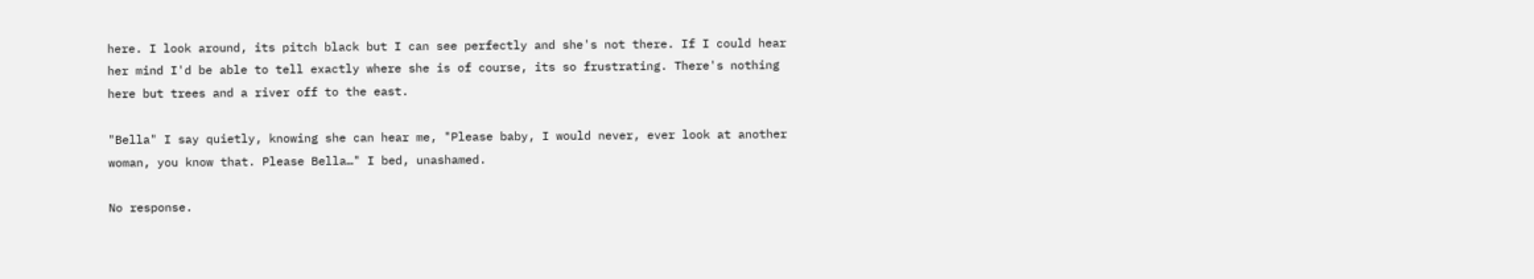here. I look around, its pitch black but I can see perfectly and she's not there. If I could hear her mind I'd be able to tell exactly where she is of course, its so frustrating. There's nothing here but trees and a river off to the east.

"Bella" I say quietly, knowing she can hear me, "Please baby, I would never, ever look at another woman, you know that. Please Bella…" I bed, unashamed.

No response.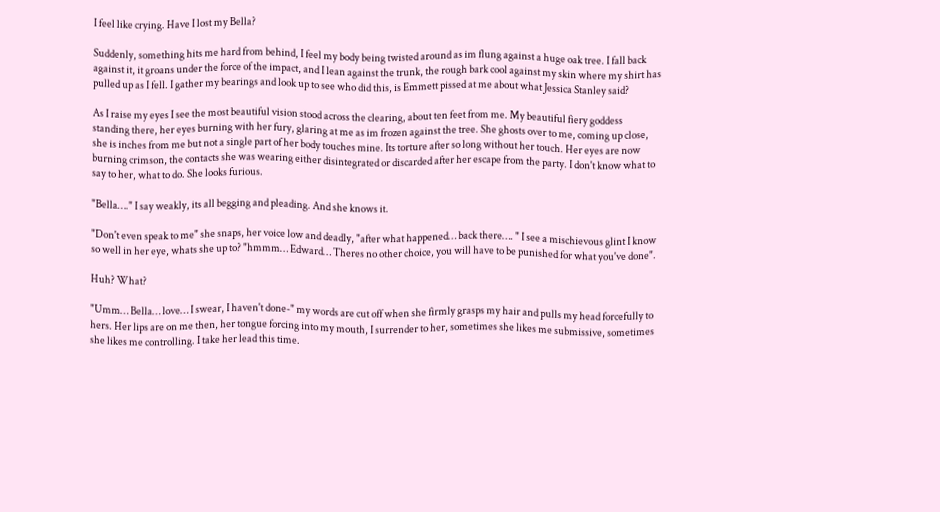I feel like crying. Have I lost my Bella?

Suddenly, something hits me hard from behind, I feel my body being twisted around as im flung against a huge oak tree. I fall back against it, it groans under the force of the impact, and I lean against the trunk, the rough bark cool against my skin where my shirt has pulled up as I fell. I gather my bearings and look up to see who did this, is Emmett pissed at me about what Jessica Stanley said?

As I raise my eyes I see the most beautiful vision stood across the clearing, about ten feet from me. My beautiful fiery goddess standing there, her eyes burning with her fury, glaring at me as im frozen against the tree. She ghosts over to me, coming up close, she is inches from me but not a single part of her body touches mine. Its torture after so long without her touch. Her eyes are now burning crimson, the contacts she was wearing either disintegrated or discarded after her escape from the party. I don't know what to say to her, what to do. She looks furious.

"Bella…." I say weakly, its all begging and pleading. And she knows it.

"Don't even speak to me" she snaps, her voice low and deadly, "after what happened… back there…. " I see a mischievous glint I know so well in her eye, whats she up to? "hmmm… Edward… Theres no other choice, you will have to be punished for what you've done".

Huh? What?

"Umm… Bella… love… I swear, I haven't done-" my words are cut off when she firmly grasps my hair and pulls my head forcefully to hers. Her lips are on me then, her tongue forcing into my mouth, I surrender to her, sometimes she likes me submissive, sometimes she likes me controlling. I take her lead this time.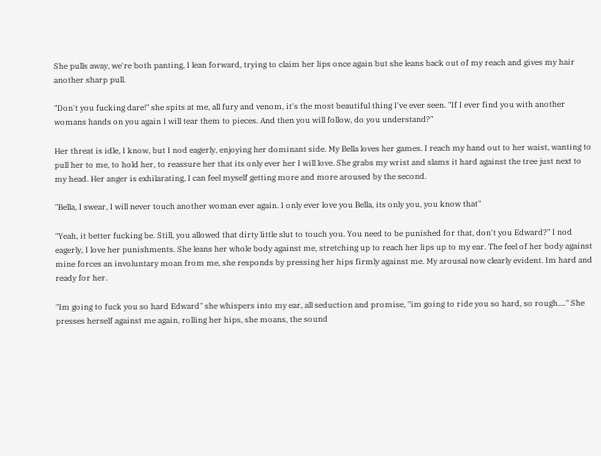She pulls away, we're both panting, I lean forward, trying to claim her lips once again but she leans back out of my reach and gives my hair another sharp pull.

"Don't you fucking dare!" she spits at me, all fury and venom, it's the most beautiful thing I've ever seen. "If I ever find you with another womans hands on you again I will tear them to pieces. And then you will follow, do you understand?"

Her threat is idle, I know, but I nod eagerly, enjoying her dominant side. My Bella loves her games. I reach my hand out to her waist, wanting to pull her to me, to hold her, to reassure her that its only ever her I will love. She grabs my wrist and slams it hard against the tree just next to my head. Her anger is exhilarating, I can feel myself getting more and more aroused by the second.

"Bella, I swear, I will never touch another woman ever again. I only ever love you Bella, its only you, you know that"

"Yeah, it better fucking be. Still, you allowed that dirty little slut to touch you. You need to be punished for that, don't you Edward?" I nod eagerly, I love her punishments. She leans her whole body against me, stretching up to reach her lips up to my ear. The feel of her body against mine forces an involuntary moan from me, she responds by pressing her hips firmly against me. My arousal now clearly evident. Im hard and ready for her.

"Im going to fuck you so hard Edward" she whispers into my ear, all seduction and promise, "im going to ride you so hard, so rough…." She presses herself against me again, rolling her hips, she moans, the sound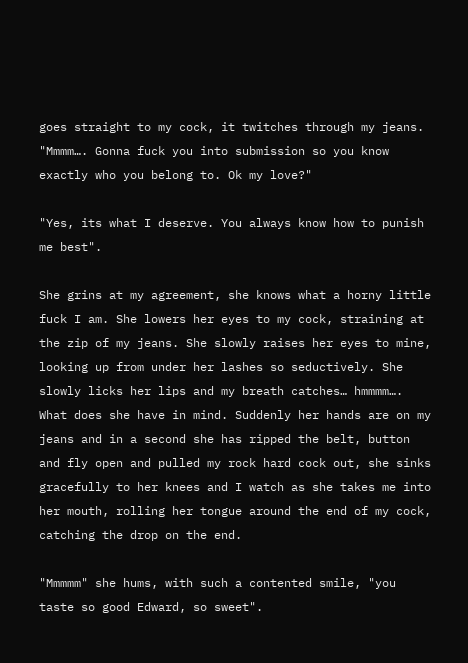goes straight to my cock, it twitches through my jeans. "Mmmm…. Gonna fuck you into submission so you know exactly who you belong to. Ok my love?"

"Yes, its what I deserve. You always know how to punish me best".

She grins at my agreement, she knows what a horny little fuck I am. She lowers her eyes to my cock, straining at the zip of my jeans. She slowly raises her eyes to mine, looking up from under her lashes so seductively. She slowly licks her lips and my breath catches… hmmmm…. What does she have in mind. Suddenly her hands are on my jeans and in a second she has ripped the belt, button and fly open and pulled my rock hard cock out, she sinks gracefully to her knees and I watch as she takes me into her mouth, rolling her tongue around the end of my cock, catching the drop on the end.

"Mmmmm" she hums, with such a contented smile, "you taste so good Edward, so sweet".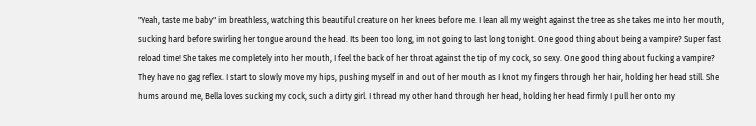"Yeah, taste me baby" im breathless, watching this beautiful creature on her knees before me. I lean all my weight against the tree as she takes me into her mouth, sucking hard before swirling her tongue around the head. Its been too long, im not going to last long tonight. One good thing about being a vampire? Super fast reload time! She takes me completely into her mouth, I feel the back of her throat against the tip of my cock, so sexy. One good thing about fucking a vampire? They have no gag reflex. I start to slowly move my hips, pushing myself in and out of her mouth as I knot my fingers through her hair, holding her head still. She hums around me, Bella loves sucking my cock, such a dirty girl. I thread my other hand through her head, holding her head firmly I pull her onto my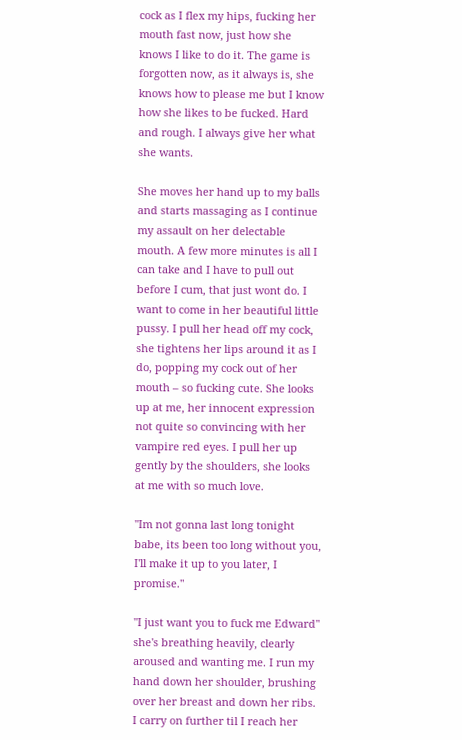cock as I flex my hips, fucking her mouth fast now, just how she knows I like to do it. The game is forgotten now, as it always is, she knows how to please me but I know how she likes to be fucked. Hard and rough. I always give her what she wants.

She moves her hand up to my balls and starts massaging as I continue my assault on her delectable mouth. A few more minutes is all I can take and I have to pull out before I cum, that just wont do. I want to come in her beautiful little pussy. I pull her head off my cock, she tightens her lips around it as I do, popping my cock out of her mouth – so fucking cute. She looks up at me, her innocent expression not quite so convincing with her vampire red eyes. I pull her up gently by the shoulders, she looks at me with so much love.

"Im not gonna last long tonight babe, its been too long without you, I'll make it up to you later, I promise."

"I just want you to fuck me Edward" she's breathing heavily, clearly aroused and wanting me. I run my hand down her shoulder, brushing over her breast and down her ribs. I carry on further til I reach her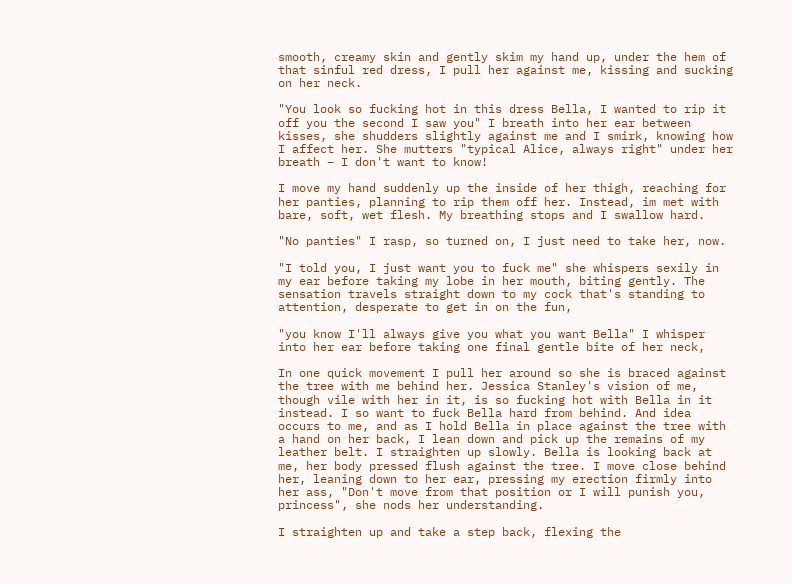smooth, creamy skin and gently skim my hand up, under the hem of that sinful red dress, I pull her against me, kissing and sucking on her neck.

"You look so fucking hot in this dress Bella, I wanted to rip it off you the second I saw you" I breath into her ear between kisses, she shudders slightly against me and I smirk, knowing how I affect her. She mutters "typical Alice, always right" under her breath – I don't want to know!

I move my hand suddenly up the inside of her thigh, reaching for her panties, planning to rip them off her. Instead, im met with bare, soft, wet flesh. My breathing stops and I swallow hard.

"No panties" I rasp, so turned on, I just need to take her, now.

"I told you, I just want you to fuck me" she whispers sexily in my ear before taking my lobe in her mouth, biting gently. The sensation travels straight down to my cock that's standing to attention, desperate to get in on the fun,

"you know I'll always give you what you want Bella" I whisper into her ear before taking one final gentle bite of her neck,

In one quick movement I pull her around so she is braced against the tree with me behind her. Jessica Stanley's vision of me, though vile with her in it, is so fucking hot with Bella in it instead. I so want to fuck Bella hard from behind. And idea occurs to me, and as I hold Bella in place against the tree with a hand on her back, I lean down and pick up the remains of my leather belt. I straighten up slowly. Bella is looking back at me, her body pressed flush against the tree. I move close behind her, leaning down to her ear, pressing my erection firmly into her ass, "Don't move from that position or I will punish you, princess", she nods her understanding.

I straighten up and take a step back, flexing the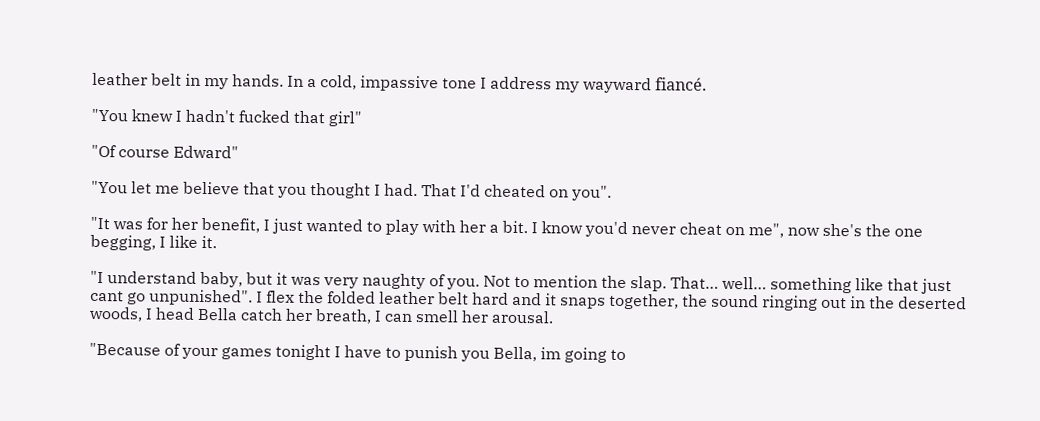leather belt in my hands. In a cold, impassive tone I address my wayward fiancé.

"You knew I hadn't fucked that girl"

"Of course Edward"

"You let me believe that you thought I had. That I'd cheated on you".

"It was for her benefit, I just wanted to play with her a bit. I know you'd never cheat on me", now she's the one begging, I like it.

"I understand baby, but it was very naughty of you. Not to mention the slap. That… well… something like that just cant go unpunished". I flex the folded leather belt hard and it snaps together, the sound ringing out in the deserted woods, I head Bella catch her breath, I can smell her arousal.

"Because of your games tonight I have to punish you Bella, im going to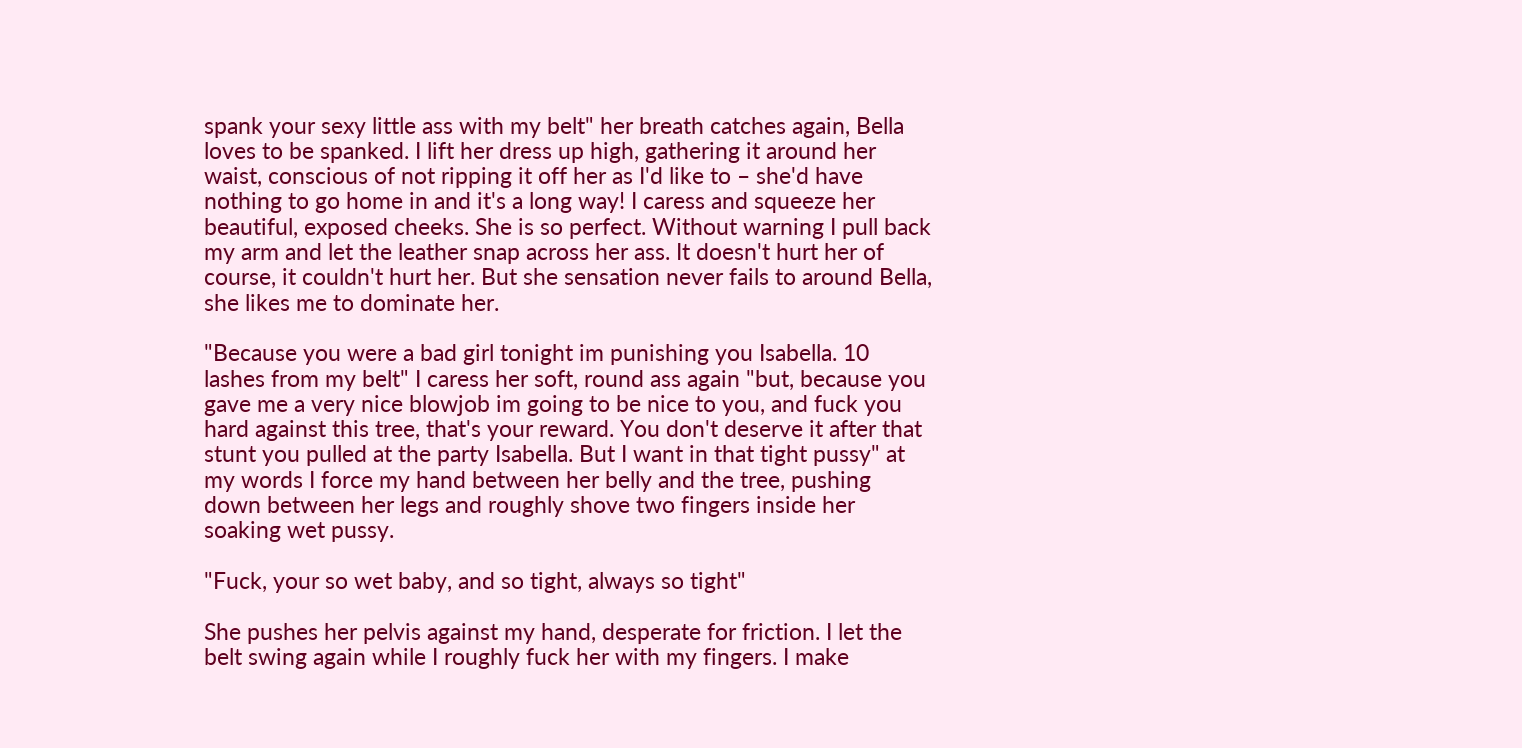spank your sexy little ass with my belt" her breath catches again, Bella loves to be spanked. I lift her dress up high, gathering it around her waist, conscious of not ripping it off her as I'd like to – she'd have nothing to go home in and it's a long way! I caress and squeeze her beautiful, exposed cheeks. She is so perfect. Without warning I pull back my arm and let the leather snap across her ass. It doesn't hurt her of course, it couldn't hurt her. But she sensation never fails to around Bella, she likes me to dominate her.

"Because you were a bad girl tonight im punishing you Isabella. 10 lashes from my belt" I caress her soft, round ass again "but, because you gave me a very nice blowjob im going to be nice to you, and fuck you hard against this tree, that's your reward. You don't deserve it after that stunt you pulled at the party Isabella. But I want in that tight pussy" at my words I force my hand between her belly and the tree, pushing down between her legs and roughly shove two fingers inside her soaking wet pussy.

"Fuck, your so wet baby, and so tight, always so tight"

She pushes her pelvis against my hand, desperate for friction. I let the belt swing again while I roughly fuck her with my fingers. I make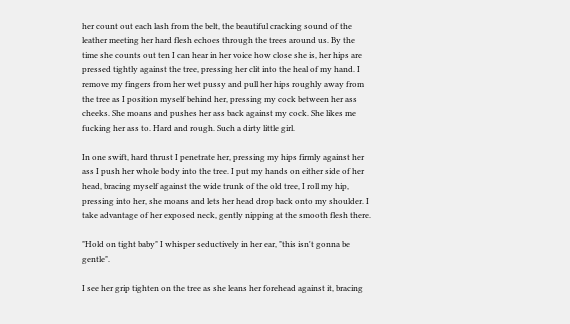her count out each lash from the belt, the beautiful cracking sound of the leather meeting her hard flesh echoes through the trees around us. By the time she counts out ten I can hear in her voice how close she is, her hips are pressed tightly against the tree, pressing her clit into the heal of my hand. I remove my fingers from her wet pussy and pull her hips roughly away from the tree as I position myself behind her, pressing my cock between her ass cheeks. She moans and pushes her ass back against my cock. She likes me fucking her ass to. Hard and rough. Such a dirty little girl.

In one swift, hard thrust I penetrate her, pressing my hips firmly against her ass I push her whole body into the tree. I put my hands on either side of her head, bracing myself against the wide trunk of the old tree, I roll my hip, pressing into her, she moans and lets her head drop back onto my shoulder. I take advantage of her exposed neck, gently nipping at the smooth flesh there.

"Hold on tight baby" I whisper seductively in her ear, "this isn't gonna be gentle".

I see her grip tighten on the tree as she leans her forehead against it, bracing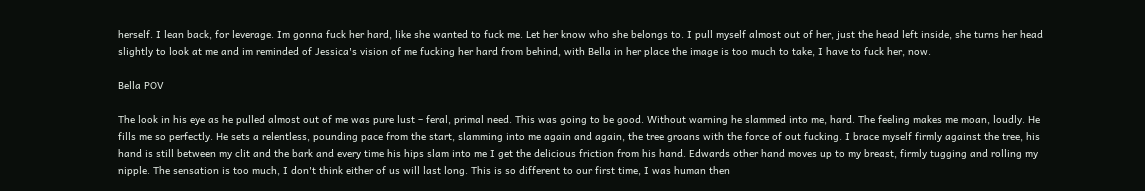herself. I lean back, for leverage. Im gonna fuck her hard, like she wanted to fuck me. Let her know who she belongs to. I pull myself almost out of her, just the head left inside, she turns her head slightly to look at me and im reminded of Jessica's vision of me fucking her hard from behind, with Bella in her place the image is too much to take, I have to fuck her, now.

Bella POV

The look in his eye as he pulled almost out of me was pure lust – feral, primal need. This was going to be good. Without warning he slammed into me, hard. The feeling makes me moan, loudly. He fills me so perfectly. He sets a relentless, pounding pace from the start, slamming into me again and again, the tree groans with the force of out fucking. I brace myself firmly against the tree, his hand is still between my clit and the bark and every time his hips slam into me I get the delicious friction from his hand. Edwards other hand moves up to my breast, firmly tugging and rolling my nipple. The sensation is too much, I don't think either of us will last long. This is so different to our first time, I was human then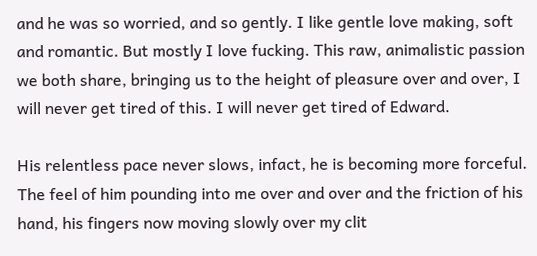and he was so worried, and so gently. I like gentle love making, soft and romantic. But mostly I love fucking. This raw, animalistic passion we both share, bringing us to the height of pleasure over and over, I will never get tired of this. I will never get tired of Edward.

His relentless pace never slows, infact, he is becoming more forceful. The feel of him pounding into me over and over and the friction of his hand, his fingers now moving slowly over my clit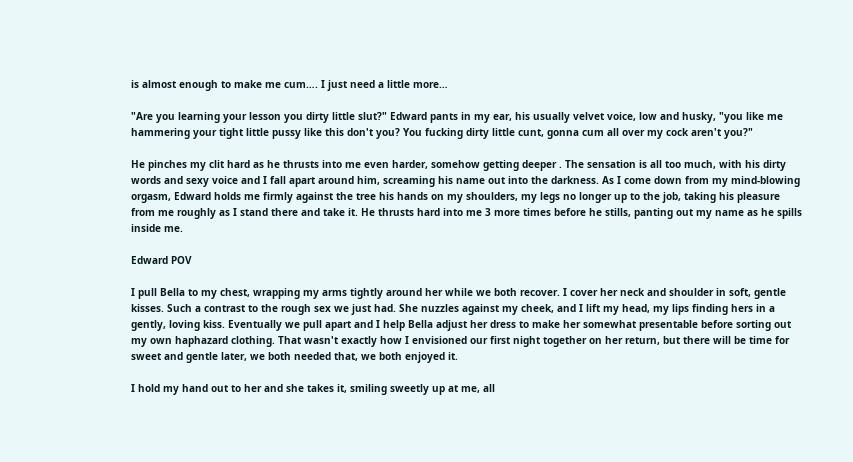is almost enough to make me cum…. I just need a little more…

"Are you learning your lesson you dirty little slut?" Edward pants in my ear, his usually velvet voice, low and husky, "you like me hammering your tight little pussy like this don't you? You fucking dirty little cunt, gonna cum all over my cock aren't you?"

He pinches my clit hard as he thrusts into me even harder, somehow getting deeper . The sensation is all too much, with his dirty words and sexy voice and I fall apart around him, screaming his name out into the darkness. As I come down from my mind-blowing orgasm, Edward holds me firmly against the tree his hands on my shoulders, my legs no longer up to the job, taking his pleasure from me roughly as I stand there and take it. He thrusts hard into me 3 more times before he stills, panting out my name as he spills inside me.

Edward POV

I pull Bella to my chest, wrapping my arms tightly around her while we both recover. I cover her neck and shoulder in soft, gentle kisses. Such a contrast to the rough sex we just had. She nuzzles against my cheek, and I lift my head, my lips finding hers in a gently, loving kiss. Eventually we pull apart and I help Bella adjust her dress to make her somewhat presentable before sorting out my own haphazard clothing. That wasn't exactly how I envisioned our first night together on her return, but there will be time for sweet and gentle later, we both needed that, we both enjoyed it.

I hold my hand out to her and she takes it, smiling sweetly up at me, all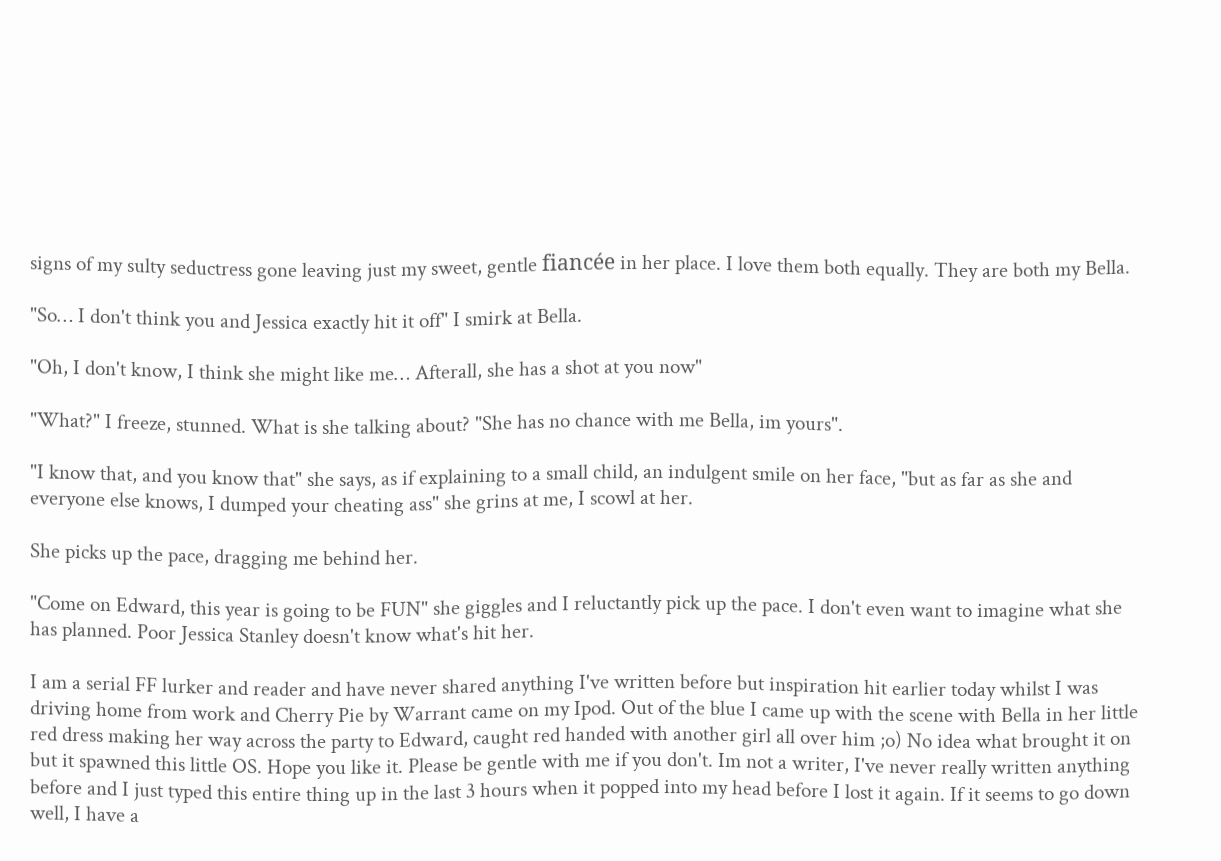signs of my sulty seductress gone leaving just my sweet, gentle fiancée in her place. I love them both equally. They are both my Bella.

"So… I don't think you and Jessica exactly hit it off" I smirk at Bella.

"Oh, I don't know, I think she might like me… Afterall, she has a shot at you now"

"What?" I freeze, stunned. What is she talking about? "She has no chance with me Bella, im yours".

"I know that, and you know that" she says, as if explaining to a small child, an indulgent smile on her face, "but as far as she and everyone else knows, I dumped your cheating ass" she grins at me, I scowl at her.

She picks up the pace, dragging me behind her.

"Come on Edward, this year is going to be FUN" she giggles and I reluctantly pick up the pace. I don't even want to imagine what she has planned. Poor Jessica Stanley doesn't know what's hit her.

I am a serial FF lurker and reader and have never shared anything I've written before but inspiration hit earlier today whilst I was driving home from work and Cherry Pie by Warrant came on my Ipod. Out of the blue I came up with the scene with Bella in her little red dress making her way across the party to Edward, caught red handed with another girl all over him ;o) No idea what brought it on but it spawned this little OS. Hope you like it. Please be gentle with me if you don't. Im not a writer, I've never really written anything before and I just typed this entire thing up in the last 3 hours when it popped into my head before I lost it again. If it seems to go down well, I have a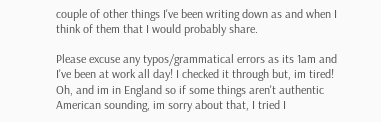couple of other things I've been writing down as and when I think of them that I would probably share.

Please excuse any typos/grammatical errors as its 1am and I've been at work all day! I checked it through but, im tired! Oh, and im in England so if some things aren't authentic American sounding, im sorry about that, I tried I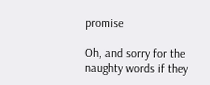promise

Oh, and sorry for the naughty words if they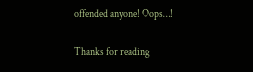offended anyone! Oops…!

Thanks for reading